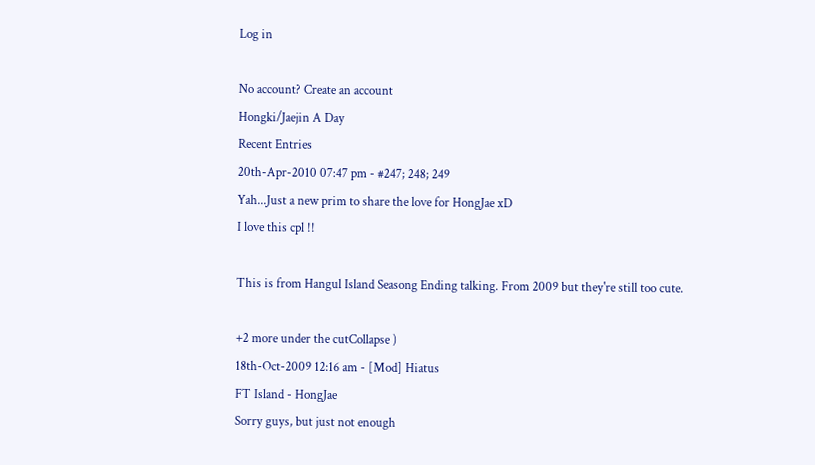Log in

No account? Create an account
Hongki/Jaejin A Day
Recent Entries
20th-Apr-2010 07:47 pm - #247; 248; 249
Yah...Just a new prim to share the love for HongJae xD
I love this cpl !!

This is from Hangul Island Seasong Ending talking. From 2009 but they're still too cute.

+2 more under the cutCollapse )
18th-Oct-2009 12:16 am - [Mod] Hiatus
FT Island - HongJae
Sorry guys, but just not enough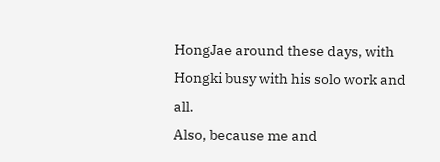HongJae around these days, with Hongki busy with his solo work and all.
Also, because me and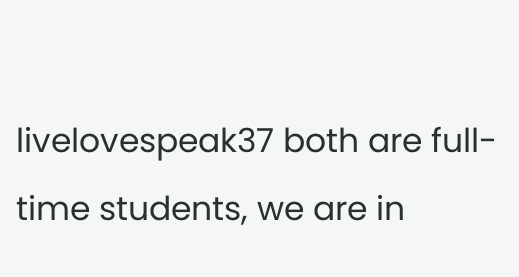livelovespeak37 both are full-time students, we are in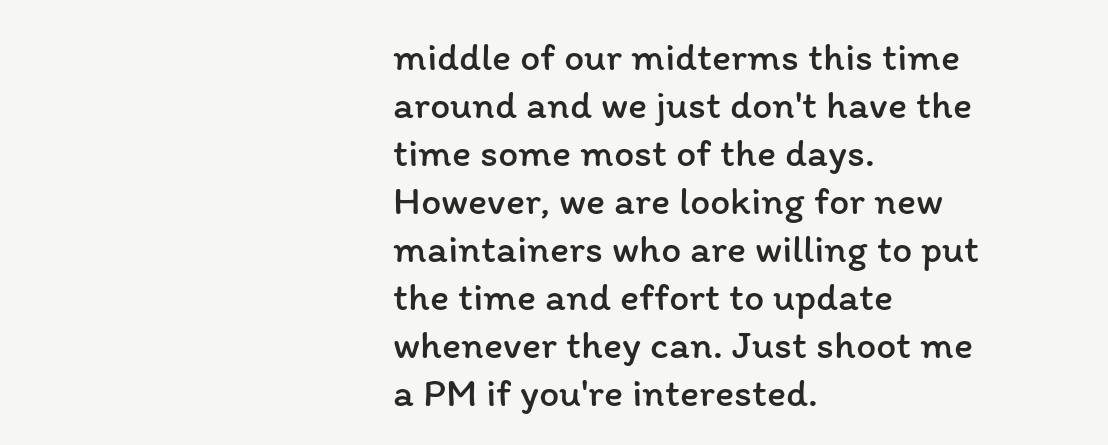middle of our midterms this time around and we just don't have the time some most of the days.
However, we are looking for new maintainers who are willing to put the time and effort to update whenever they can. Just shoot me a PM if you're interested.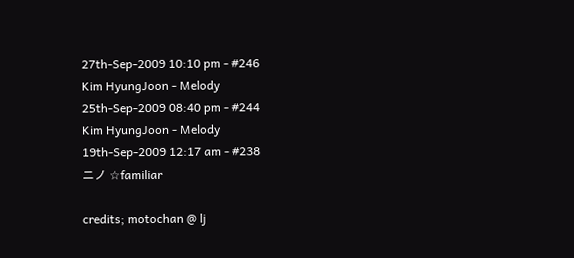27th-Sep-2009 10:10 pm - #246
Kim HyungJoon - Melody
25th-Sep-2009 08:40 pm - #244
Kim HyungJoon - Melody
19th-Sep-2009 12:17 am - #238
ニノ ☆familiar

credits; motochan @ lj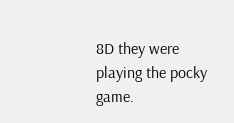8D they were playing the pocky game.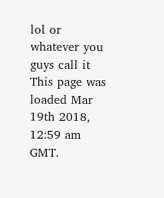lol or whatever you guys call it
This page was loaded Mar 19th 2018, 12:59 am GMT.